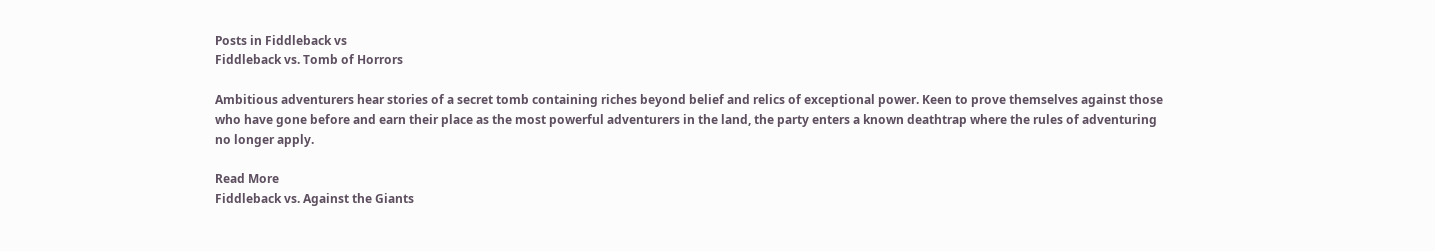Posts in Fiddleback vs
Fiddleback vs. Tomb of Horrors

Ambitious adventurers hear stories of a secret tomb containing riches beyond belief and relics of exceptional power. Keen to prove themselves against those who have gone before and earn their place as the most powerful adventurers in the land, the party enters a known deathtrap where the rules of adventuring no longer apply.

Read More
Fiddleback vs. Against the Giants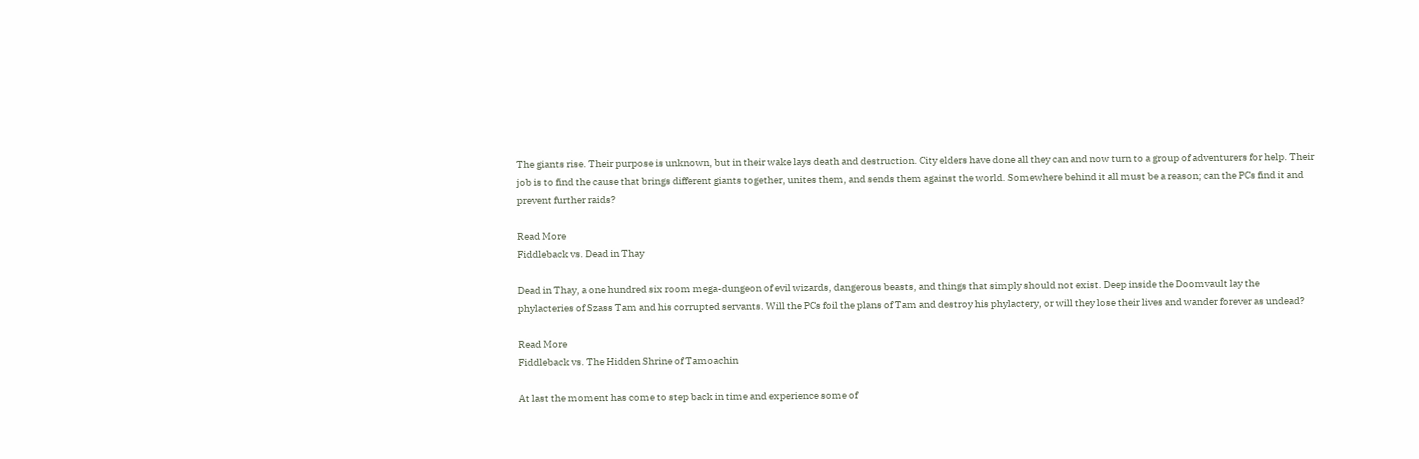The giants rise. Their purpose is unknown, but in their wake lays death and destruction. City elders have done all they can and now turn to a group of adventurers for help. Their job is to find the cause that brings different giants together, unites them, and sends them against the world. Somewhere behind it all must be a reason; can the PCs find it and prevent further raids?

Read More
Fiddleback vs. Dead in Thay

Dead in Thay, a one hundred six room mega-dungeon of evil wizards, dangerous beasts, and things that simply should not exist. Deep inside the Doomvault lay the phylacteries of Szass Tam and his corrupted servants. Will the PCs foil the plans of Tam and destroy his phylactery, or will they lose their lives and wander forever as undead?

Read More
Fiddleback vs. The Hidden Shrine of Tamoachin

At last the moment has come to step back in time and experience some of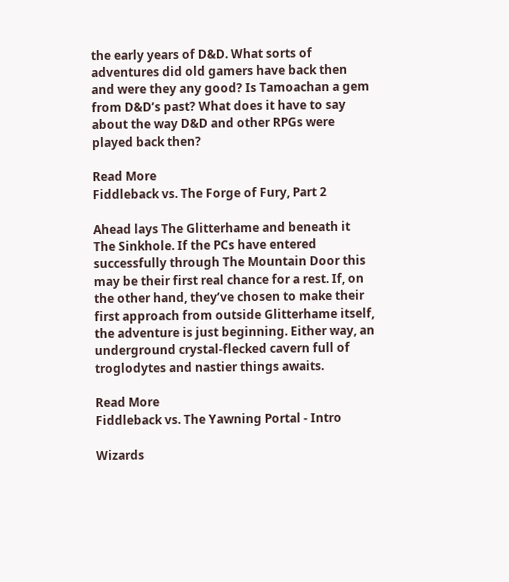the early years of D&D. What sorts of adventures did old gamers have back then and were they any good? Is Tamoachan a gem from D&D’s past? What does it have to say about the way D&D and other RPGs were played back then?

Read More
Fiddleback vs. The Forge of Fury, Part 2

Ahead lays The Glitterhame and beneath it The Sinkhole. If the PCs have entered successfully through The Mountain Door this may be their first real chance for a rest. If, on the other hand, they’ve chosen to make their first approach from outside Glitterhame itself, the adventure is just beginning. Either way, an underground crystal-flecked cavern full of troglodytes and nastier things awaits.

Read More
Fiddleback vs. The Yawning Portal - Intro

Wizards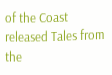of the Coast released Tales from the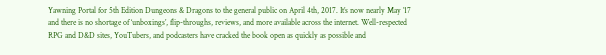Yawning Portal for 5th Edition Dungeons & Dragons to the general public on April 4th, 2017. It’s now nearly May ’17 and there is no shortage of ‘unboxings’, flip-throughs, reviews, and more available across the internet. Well-respected RPG and D&D sites, YouTubers, and podcasters have cracked the book open as quickly as possible and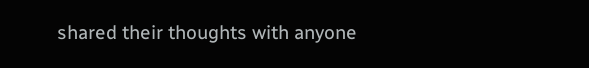shared their thoughts with anyone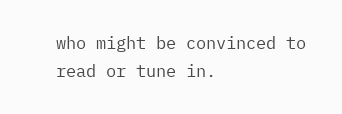who might be convinced to read or tune in.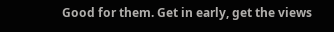Good for them. Get in early, get the views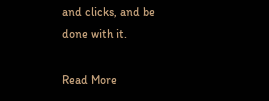and clicks, and be done with it.

Read More